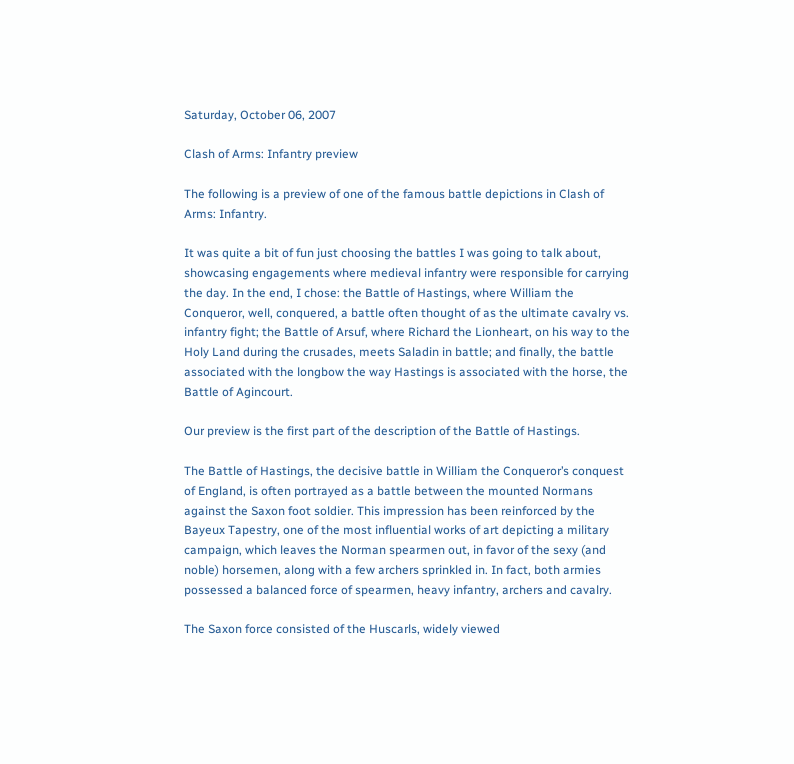Saturday, October 06, 2007

Clash of Arms: Infantry preview

The following is a preview of one of the famous battle depictions in Clash of Arms: Infantry.

It was quite a bit of fun just choosing the battles I was going to talk about, showcasing engagements where medieval infantry were responsible for carrying the day. In the end, I chose: the Battle of Hastings, where William the Conqueror, well, conquered, a battle often thought of as the ultimate cavalry vs. infantry fight; the Battle of Arsuf, where Richard the Lionheart, on his way to the Holy Land during the crusades, meets Saladin in battle; and finally, the battle associated with the longbow the way Hastings is associated with the horse, the Battle of Agincourt.

Our preview is the first part of the description of the Battle of Hastings.

The Battle of Hastings, the decisive battle in William the Conqueror’s conquest of England, is often portrayed as a battle between the mounted Normans against the Saxon foot soldier. This impression has been reinforced by the Bayeux Tapestry, one of the most influential works of art depicting a military campaign, which leaves the Norman spearmen out, in favor of the sexy (and noble) horsemen, along with a few archers sprinkled in. In fact, both armies possessed a balanced force of spearmen, heavy infantry, archers and cavalry.

The Saxon force consisted of the Huscarls, widely viewed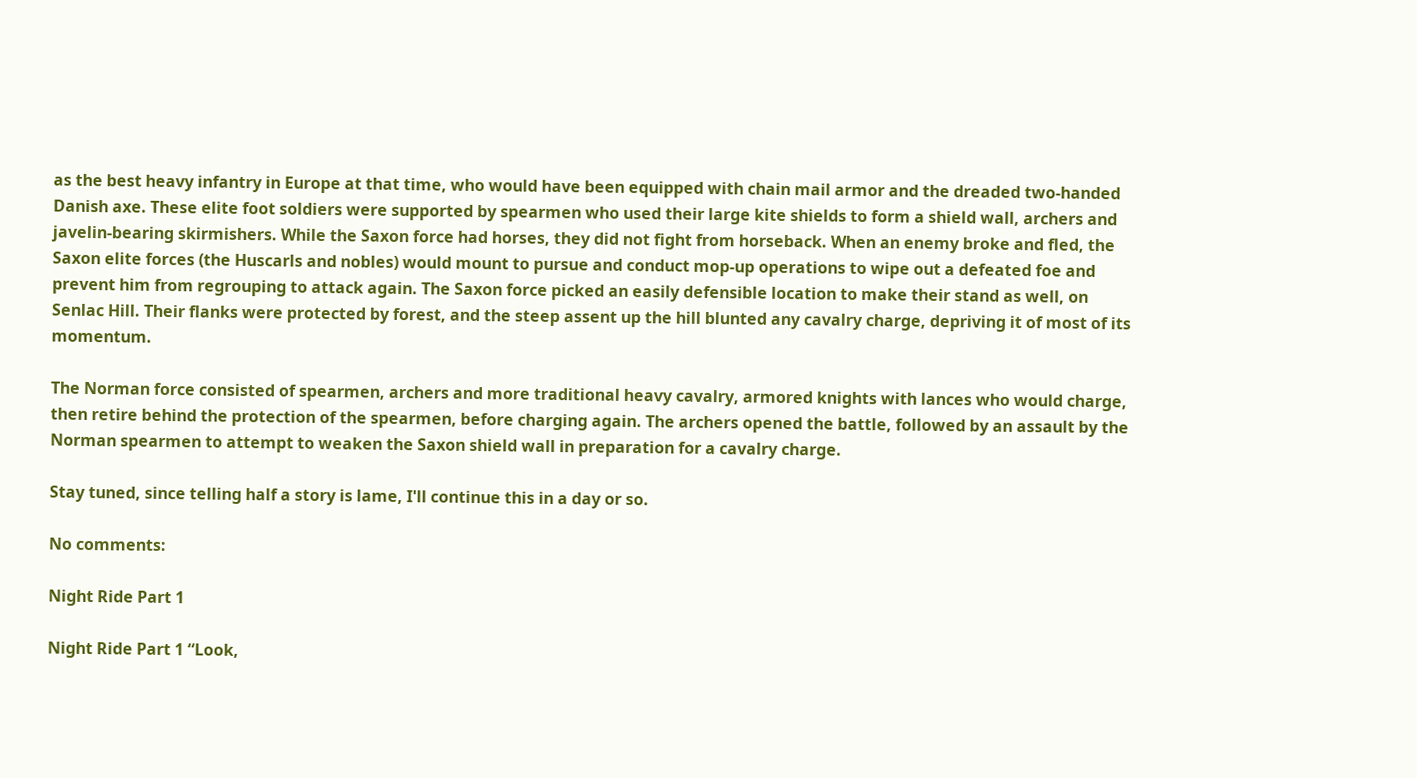as the best heavy infantry in Europe at that time, who would have been equipped with chain mail armor and the dreaded two-handed Danish axe. These elite foot soldiers were supported by spearmen who used their large kite shields to form a shield wall, archers and javelin-bearing skirmishers. While the Saxon force had horses, they did not fight from horseback. When an enemy broke and fled, the Saxon elite forces (the Huscarls and nobles) would mount to pursue and conduct mop-up operations to wipe out a defeated foe and prevent him from regrouping to attack again. The Saxon force picked an easily defensible location to make their stand as well, on Senlac Hill. Their flanks were protected by forest, and the steep assent up the hill blunted any cavalry charge, depriving it of most of its momentum.

The Norman force consisted of spearmen, archers and more traditional heavy cavalry, armored knights with lances who would charge, then retire behind the protection of the spearmen, before charging again. The archers opened the battle, followed by an assault by the Norman spearmen to attempt to weaken the Saxon shield wall in preparation for a cavalry charge.

Stay tuned, since telling half a story is lame, I'll continue this in a day or so.

No comments:

Night Ride Part 1

Night Ride Part 1 “Look,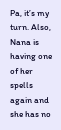Pa, it’s my turn. Also, Nana is having one of her spells again and she has no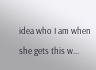idea who I am when she gets this w...